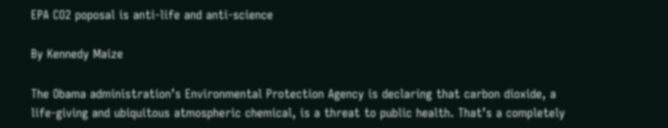EPA CO2 poposal is anti-life and anti-science

By Kennedy Maize

The Obama administration’s Environmental Protection Agency is declaring that carbon dioxide, a life-giving and ubiquitous atmospheric chemical, is a threat to public health. That’s a completely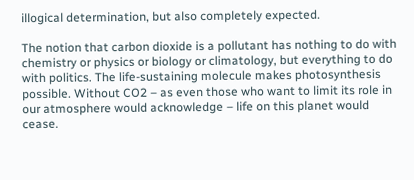illogical determination, but also completely expected.

The notion that carbon dioxide is a pollutant has nothing to do with chemistry or physics or biology or climatology, but everything to do with politics. The life-sustaining molecule makes photosynthesis possible. Without CO2 – as even those who want to limit its role in our atmosphere would acknowledge – life on this planet would cease.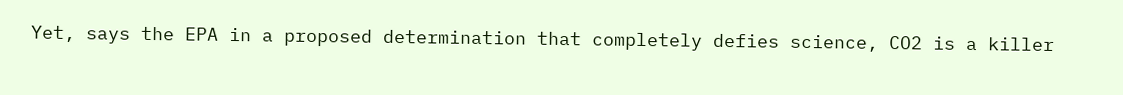Yet, says the EPA in a proposed determination that completely defies science, CO2 is a killer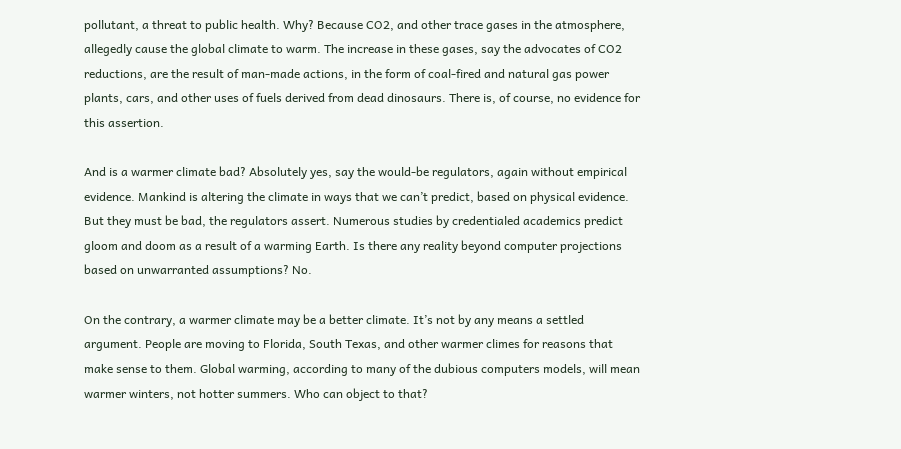pollutant, a threat to public health. Why? Because CO2, and other trace gases in the atmosphere, allegedly cause the global climate to warm. The increase in these gases, say the advocates of CO2 reductions, are the result of man-made actions, in the form of coal-fired and natural gas power plants, cars, and other uses of fuels derived from dead dinosaurs. There is, of course, no evidence for this assertion.

And is a warmer climate bad? Absolutely yes, say the would-be regulators, again without empirical evidence. Mankind is altering the climate in ways that we can’t predict, based on physical evidence. But they must be bad, the regulators assert. Numerous studies by credentialed academics predict gloom and doom as a result of a warming Earth. Is there any reality beyond computer projections based on unwarranted assumptions? No.

On the contrary, a warmer climate may be a better climate. It’s not by any means a settled argument. People are moving to Florida, South Texas, and other warmer climes for reasons that make sense to them. Global warming, according to many of the dubious computers models, will mean warmer winters, not hotter summers. Who can object to that?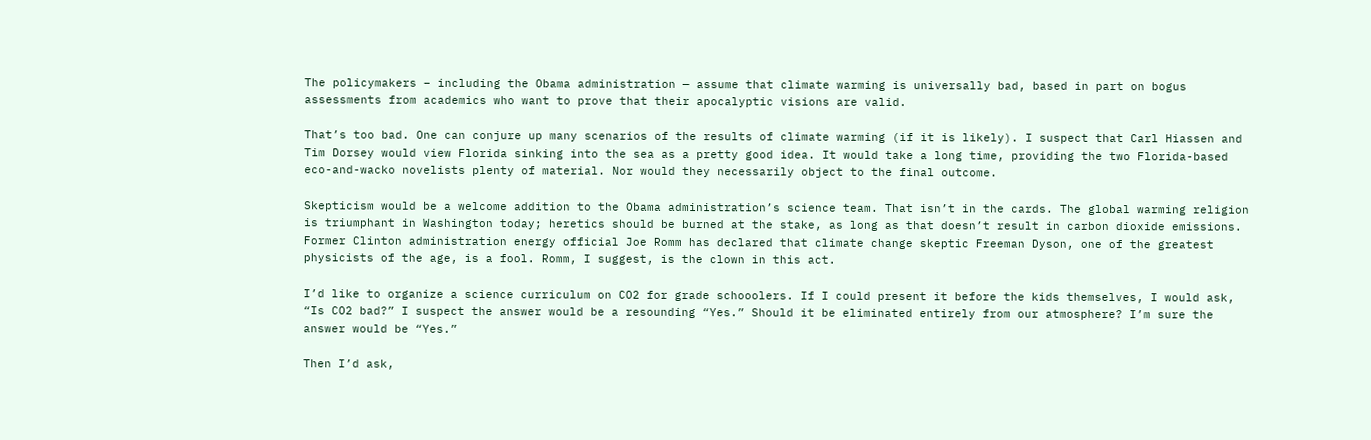The policymakers – including the Obama administration — assume that climate warming is universally bad, based in part on bogus assessments from academics who want to prove that their apocalyptic visions are valid.

That’s too bad. One can conjure up many scenarios of the results of climate warming (if it is likely). I suspect that Carl Hiassen and Tim Dorsey would view Florida sinking into the sea as a pretty good idea. It would take a long time, providing the two Florida-based eco-and-wacko novelists plenty of material. Nor would they necessarily object to the final outcome.

Skepticism would be a welcome addition to the Obama administration’s science team. That isn’t in the cards. The global warming religion is triumphant in Washington today; heretics should be burned at the stake, as long as that doesn’t result in carbon dioxide emissions. Former Clinton administration energy official Joe Romm has declared that climate change skeptic Freeman Dyson, one of the greatest physicists of the age, is a fool. Romm, I suggest, is the clown in this act.

I’d like to organize a science curriculum on CO2 for grade schooolers. If I could present it before the kids themselves, I would ask, “Is CO2 bad?” I suspect the answer would be a resounding “Yes.” Should it be eliminated entirely from our atmosphere? I’m sure the answer would be “Yes.”

Then I’d ask,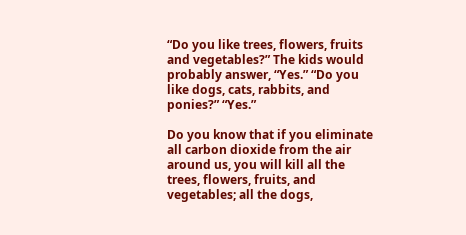“Do you like trees, flowers, fruits and vegetables?” The kids would probably answer, “Yes.” “Do you like dogs, cats, rabbits, and ponies?” “Yes.”

Do you know that if you eliminate all carbon dioxide from the air around us, you will kill all the trees, flowers, fruits, and vegetables; all the dogs,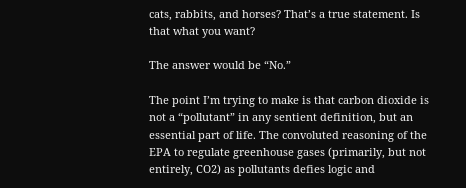cats, rabbits, and horses? That’s a true statement. Is that what you want?

The answer would be “No.”

The point I’m trying to make is that carbon dioxide is not a “pollutant” in any sentient definition, but an essential part of life. The convoluted reasoning of the EPA to regulate greenhouse gases (primarily, but not entirely, CO2) as pollutants defies logic and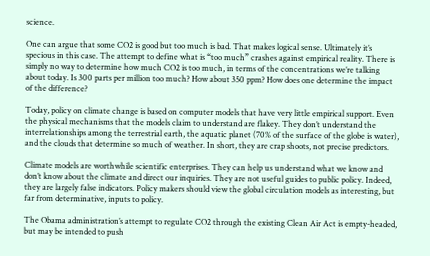science.

One can argue that some CO2 is good but too much is bad. That makes logical sense. Ultimately it’s specious in this case. The attempt to define what is “too much” crashes against empirical reality. There is simply no way to determine how much CO2 is too much, in terms of the concentrations we’re talking about today. Is 300 parts per million too much? How about 350 ppm? How does one determine the impact of the difference?

Today, policy on climate change is based on computer models that have very little empirical support. Even the physical mechanisms that the models claim to understand are flakey. They don’t understand the interrelationships among the terrestrial earth, the aquatic planet (70% of the surface of the globe is water), and the clouds that determine so much of weather. In short, they are crap shoots, not precise predictors.

Climate models are worthwhile scientific enterprises. They can help us understand what we know and don’t know about the climate and direct our inquiries. They are not useful guides to public policy. Indeed, they are largely false indicators. Policy makers should view the global circulation models as interesting, but far from determinative, inputs to policy.

The Obama administration’s attempt to regulate CO2 through the existing Clean Air Act is empty-headed, but may be intended to push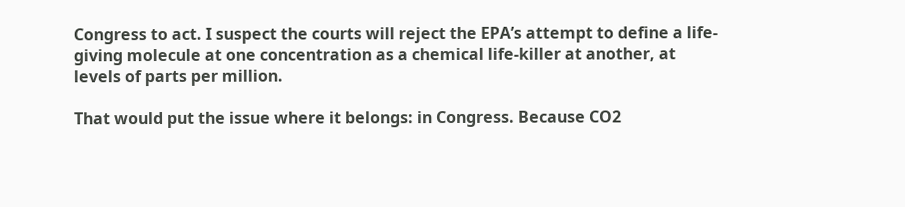Congress to act. I suspect the courts will reject the EPA’s attempt to define a life-giving molecule at one concentration as a chemical life-killer at another, at levels of parts per million.

That would put the issue where it belongs: in Congress. Because CO2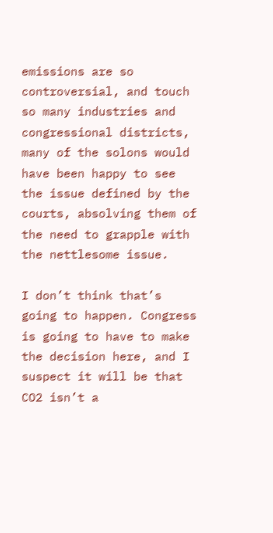emissions are so controversial, and touch so many industries and congressional districts, many of the solons would have been happy to see the issue defined by the courts, absolving them of the need to grapple with the nettlesome issue.

I don’t think that’s going to happen. Congress is going to have to make the decision here, and I suspect it will be that CO2 isn’t a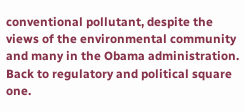conventional pollutant, despite the views of the environmental community and many in the Obama administration. Back to regulatory and political square one.